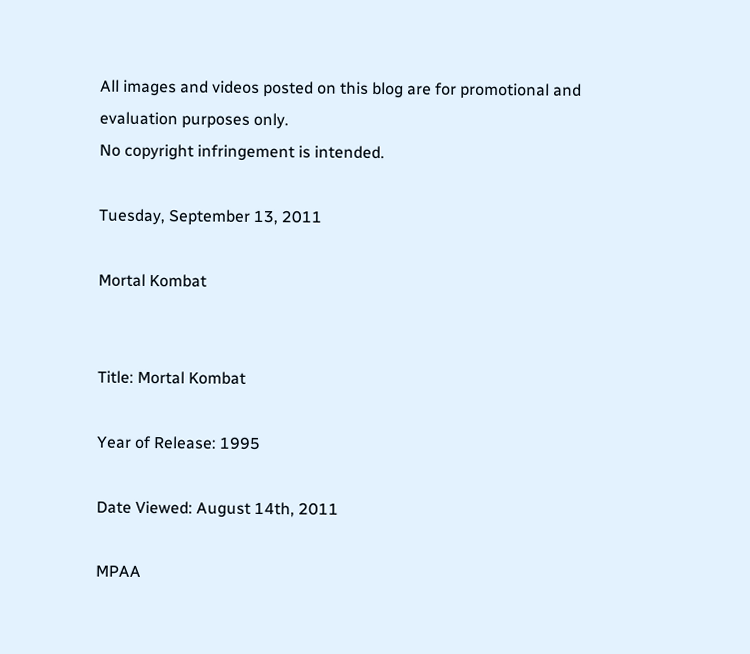All images and videos posted on this blog are for promotional and evaluation purposes only.
No copyright infringement is intended.

Tuesday, September 13, 2011

Mortal Kombat


Title: Mortal Kombat

Year of Release: 1995

Date Viewed: August 14th, 2011

MPAA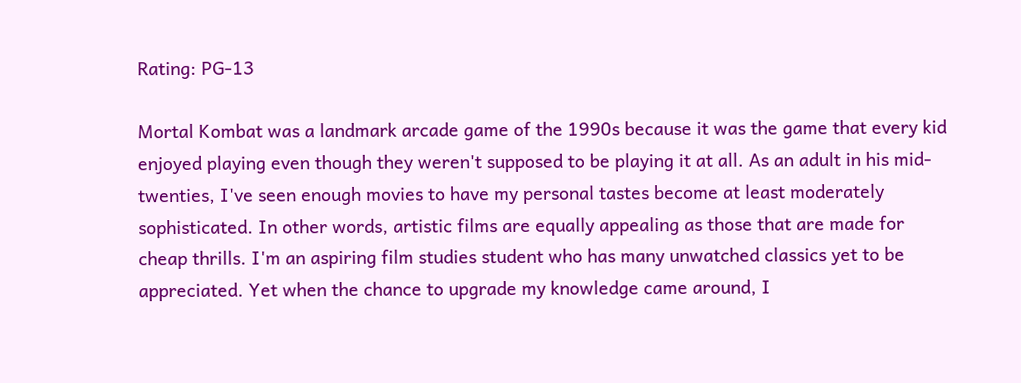Rating: PG-13

Mortal Kombat was a landmark arcade game of the 1990s because it was the game that every kid enjoyed playing even though they weren't supposed to be playing it at all. As an adult in his mid-twenties, I've seen enough movies to have my personal tastes become at least moderately sophisticated. In other words, artistic films are equally appealing as those that are made for cheap thrills. I'm an aspiring film studies student who has many unwatched classics yet to be appreciated. Yet when the chance to upgrade my knowledge came around, I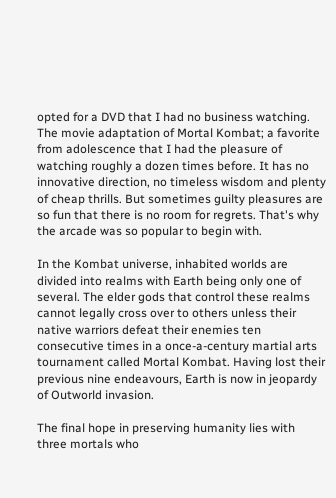opted for a DVD that I had no business watching. The movie adaptation of Mortal Kombat; a favorite from adolescence that I had the pleasure of watching roughly a dozen times before. It has no innovative direction, no timeless wisdom and plenty of cheap thrills. But sometimes guilty pleasures are so fun that there is no room for regrets. That's why the arcade was so popular to begin with.

In the Kombat universe, inhabited worlds are divided into realms with Earth being only one of several. The elder gods that control these realms cannot legally cross over to others unless their native warriors defeat their enemies ten consecutive times in a once-a-century martial arts tournament called Mortal Kombat. Having lost their previous nine endeavours, Earth is now in jeopardy of Outworld invasion.

The final hope in preserving humanity lies with three mortals who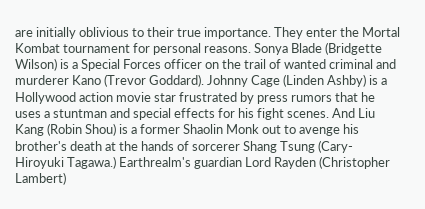are initially oblivious to their true importance. They enter the Mortal Kombat tournament for personal reasons. Sonya Blade (Bridgette Wilson) is a Special Forces officer on the trail of wanted criminal and murderer Kano (Trevor Goddard). Johnny Cage (Linden Ashby) is a Hollywood action movie star frustrated by press rumors that he uses a stuntman and special effects for his fight scenes. And Liu Kang (Robin Shou) is a former Shaolin Monk out to avenge his brother's death at the hands of sorcerer Shang Tsung (Cary-Hiroyuki Tagawa.) Earthrealm's guardian Lord Rayden (Christopher Lambert)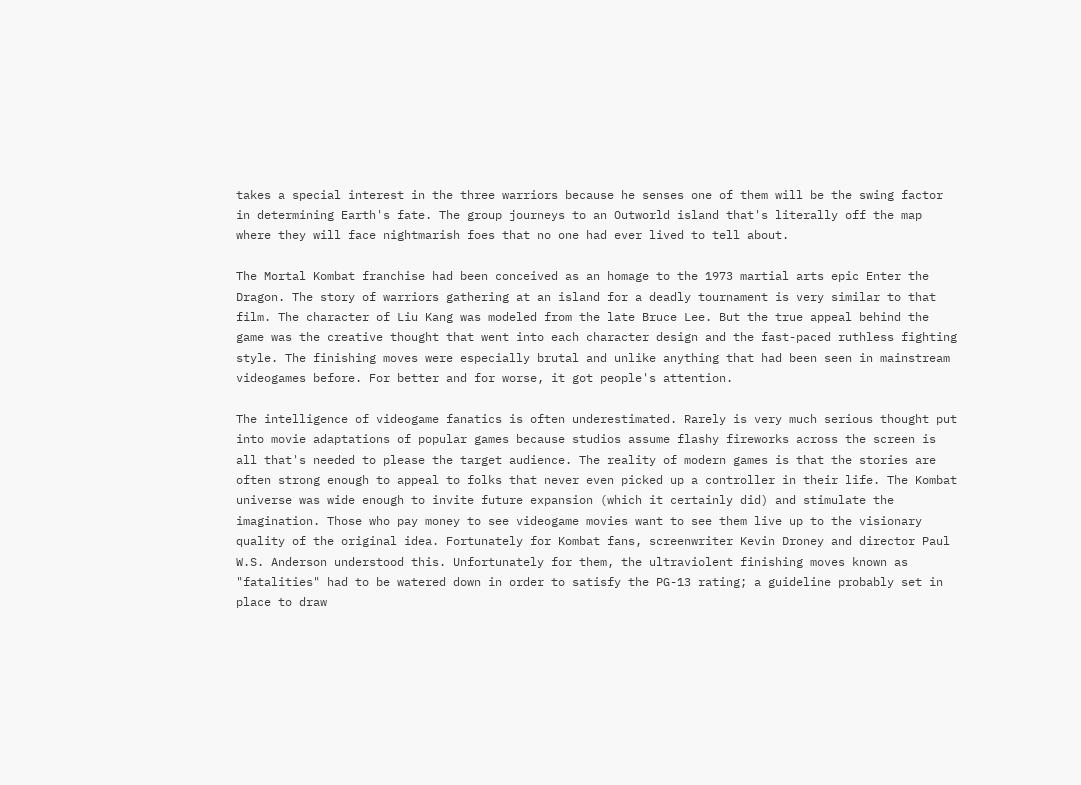takes a special interest in the three warriors because he senses one of them will be the swing factor in determining Earth's fate. The group journeys to an Outworld island that's literally off the map where they will face nightmarish foes that no one had ever lived to tell about.

The Mortal Kombat franchise had been conceived as an homage to the 1973 martial arts epic Enter the Dragon. The story of warriors gathering at an island for a deadly tournament is very similar to that film. The character of Liu Kang was modeled from the late Bruce Lee. But the true appeal behind the game was the creative thought that went into each character design and the fast-paced ruthless fighting style. The finishing moves were especially brutal and unlike anything that had been seen in mainstream videogames before. For better and for worse, it got people's attention.

The intelligence of videogame fanatics is often underestimated. Rarely is very much serious thought put into movie adaptations of popular games because studios assume flashy fireworks across the screen is all that's needed to please the target audience. The reality of modern games is that the stories are often strong enough to appeal to folks that never even picked up a controller in their life. The Kombat universe was wide enough to invite future expansion (which it certainly did) and stimulate the imagination. Those who pay money to see videogame movies want to see them live up to the visionary quality of the original idea. Fortunately for Kombat fans, screenwriter Kevin Droney and director Paul W.S. Anderson understood this. Unfortunately for them, the ultraviolent finishing moves known as "fatalities" had to be watered down in order to satisfy the PG-13 rating; a guideline probably set in place to draw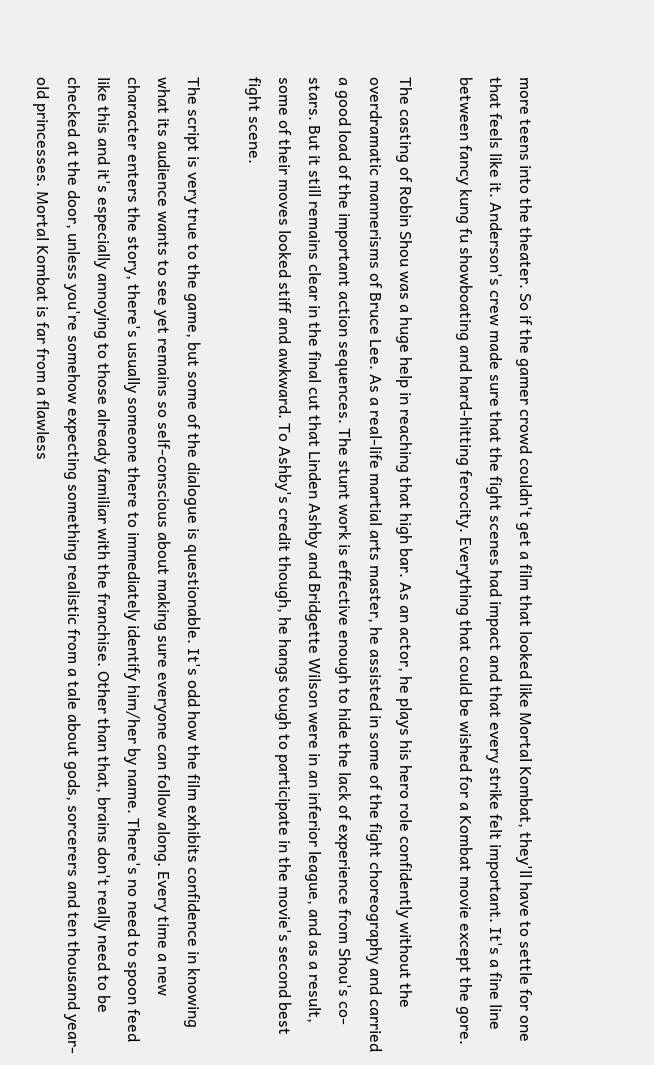more teens into the theater. So if the gamer crowd couldn't get a film that looked like Mortal Kombat, they'll have to settle for one that feels like it. Anderson's crew made sure that the fight scenes had impact and that every strike felt important. It's a fine line between fancy kung fu showboating and hard-hitting ferocity. Everything that could be wished for a Kombat movie except the gore.

The casting of Robin Shou was a huge help in reaching that high bar. As an actor, he plays his hero role confidently without the overdramatic mannerisms of Bruce Lee. As a real-life martial arts master, he assisted in some of the fight choreography and carried a good load of the important action sequences. The stunt work is effective enough to hide the lack of experience from Shou's co-stars. But it still remains clear in the final cut that Linden Ashby and Bridgette Wilson were in an inferior league, and as a result, some of their moves looked stiff and awkward. To Ashby's credit though, he hangs tough to participate in the movie's second best fight scene.

The script is very true to the game, but some of the dialogue is questionable. It's odd how the film exhibits confidence in knowing what its audience wants to see yet remains so self-conscious about making sure everyone can follow along. Every time a new character enters the story, there's usually someone there to immediately identify him/her by name. There's no need to spoon feed like this and it's especially annoying to those already familiar with the franchise. Other than that, brains don't really need to be checked at the door, unless you're somehow expecting something realistic from a tale about gods, sorcerers and ten thousand year-old princesses. Mortal Kombat is far from a flawless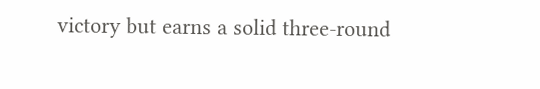victory but earns a solid three-round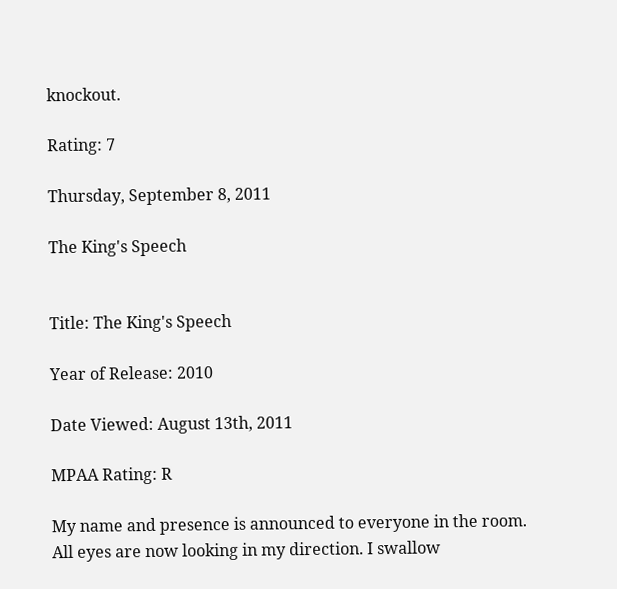knockout.

Rating: 7

Thursday, September 8, 2011

The King's Speech


Title: The King's Speech

Year of Release: 2010

Date Viewed: August 13th, 2011

MPAA Rating: R

My name and presence is announced to everyone in the room. All eyes are now looking in my direction. I swallow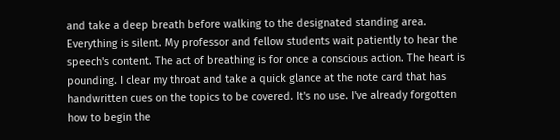and take a deep breath before walking to the designated standing area. Everything is silent. My professor and fellow students wait patiently to hear the speech's content. The act of breathing is for once a conscious action. The heart is pounding. I clear my throat and take a quick glance at the note card that has handwritten cues on the topics to be covered. It's no use. I've already forgotten how to begin the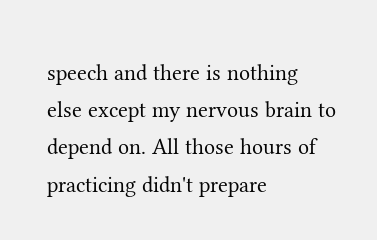speech and there is nothing else except my nervous brain to depend on. All those hours of practicing didn't prepare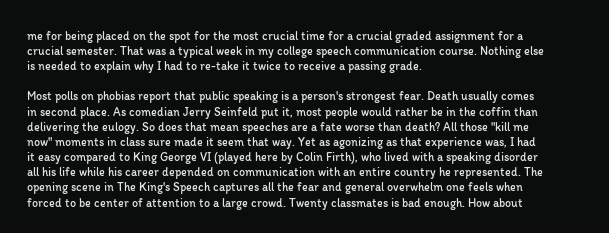me for being placed on the spot for the most crucial time for a crucial graded assignment for a crucial semester. That was a typical week in my college speech communication course. Nothing else is needed to explain why I had to re-take it twice to receive a passing grade.

Most polls on phobias report that public speaking is a person's strongest fear. Death usually comes in second place. As comedian Jerry Seinfeld put it, most people would rather be in the coffin than delivering the eulogy. So does that mean speeches are a fate worse than death? All those "kill me now" moments in class sure made it seem that way. Yet as agonizing as that experience was, I had it easy compared to King George VI (played here by Colin Firth), who lived with a speaking disorder all his life while his career depended on communication with an entire country he represented. The opening scene in The King's Speech captures all the fear and general overwhelm one feels when forced to be center of attention to a large crowd. Twenty classmates is bad enough. How about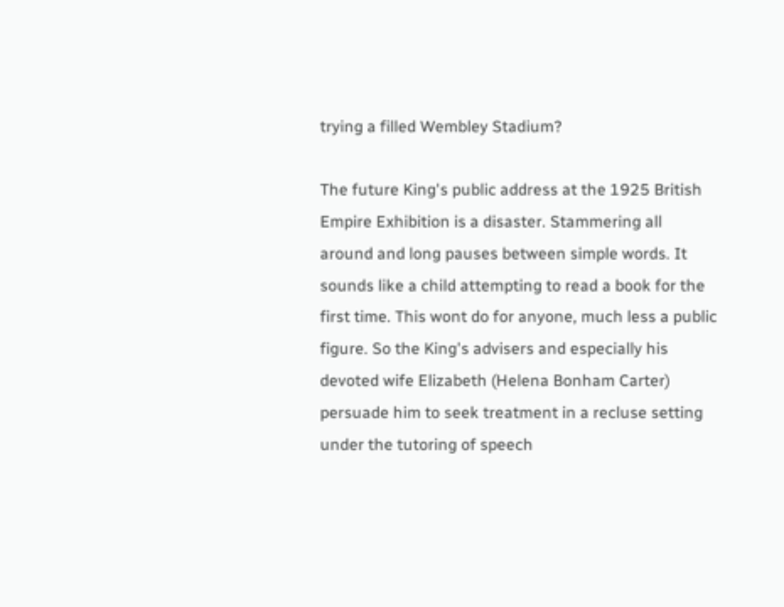trying a filled Wembley Stadium?

The future King's public address at the 1925 British Empire Exhibition is a disaster. Stammering all around and long pauses between simple words. It sounds like a child attempting to read a book for the first time. This wont do for anyone, much less a public figure. So the King's advisers and especially his devoted wife Elizabeth (Helena Bonham Carter) persuade him to seek treatment in a recluse setting under the tutoring of speech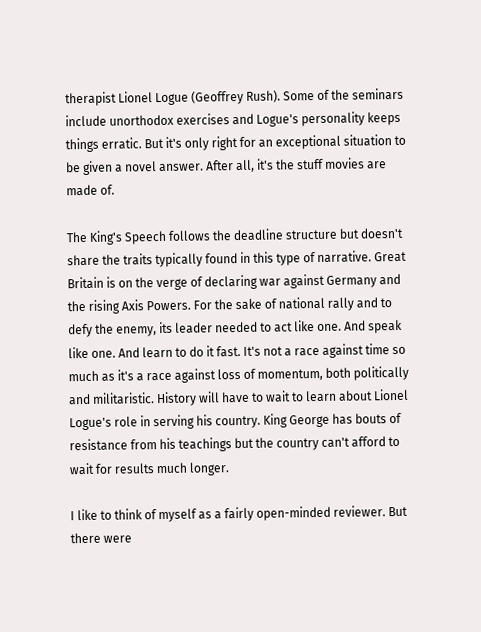therapist Lionel Logue (Geoffrey Rush). Some of the seminars include unorthodox exercises and Logue's personality keeps things erratic. But it's only right for an exceptional situation to be given a novel answer. After all, it's the stuff movies are made of.

The King's Speech follows the deadline structure but doesn't share the traits typically found in this type of narrative. Great Britain is on the verge of declaring war against Germany and the rising Axis Powers. For the sake of national rally and to defy the enemy, its leader needed to act like one. And speak like one. And learn to do it fast. It's not a race against time so much as it's a race against loss of momentum, both politically and militaristic. History will have to wait to learn about Lionel Logue's role in serving his country. King George has bouts of resistance from his teachings but the country can't afford to wait for results much longer.

I like to think of myself as a fairly open-minded reviewer. But there were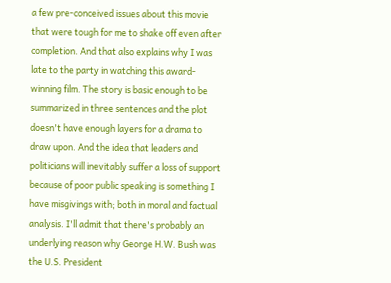a few pre-conceived issues about this movie that were tough for me to shake off even after completion. And that also explains why I was late to the party in watching this award-winning film. The story is basic enough to be summarized in three sentences and the plot doesn't have enough layers for a drama to draw upon. And the idea that leaders and politicians will inevitably suffer a loss of support because of poor public speaking is something I have misgivings with; both in moral and factual analysis. I'll admit that there's probably an underlying reason why George H.W. Bush was the U.S. President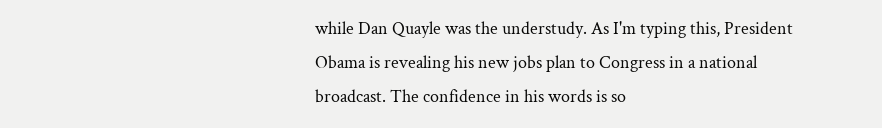while Dan Quayle was the understudy. As I'm typing this, President Obama is revealing his new jobs plan to Congress in a national broadcast. The confidence in his words is so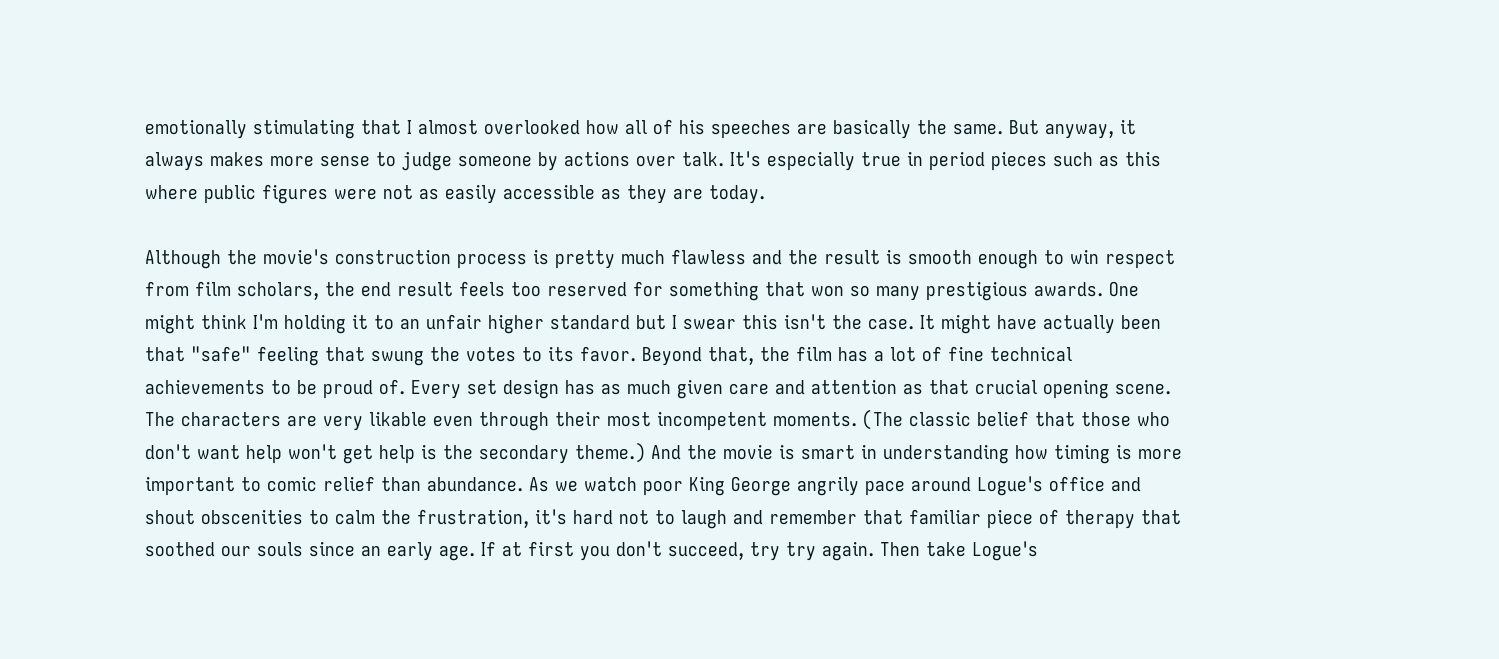emotionally stimulating that I almost overlooked how all of his speeches are basically the same. But anyway, it always makes more sense to judge someone by actions over talk. It's especially true in period pieces such as this where public figures were not as easily accessible as they are today.

Although the movie's construction process is pretty much flawless and the result is smooth enough to win respect from film scholars, the end result feels too reserved for something that won so many prestigious awards. One might think I'm holding it to an unfair higher standard but I swear this isn't the case. It might have actually been that "safe" feeling that swung the votes to its favor. Beyond that, the film has a lot of fine technical achievements to be proud of. Every set design has as much given care and attention as that crucial opening scene. The characters are very likable even through their most incompetent moments. (The classic belief that those who don't want help won't get help is the secondary theme.) And the movie is smart in understanding how timing is more important to comic relief than abundance. As we watch poor King George angrily pace around Logue's office and shout obscenities to calm the frustration, it's hard not to laugh and remember that familiar piece of therapy that soothed our souls since an early age. If at first you don't succeed, try try again. Then take Logue's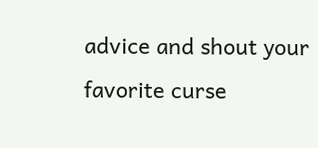advice and shout your favorite curse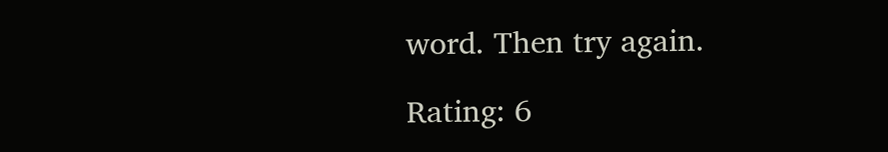word. Then try again.

Rating: 6